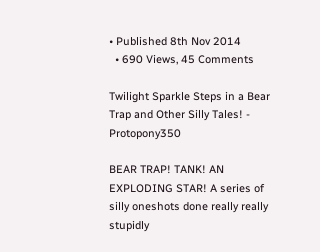• Published 8th Nov 2014
  • 690 Views, 45 Comments

Twilight Sparkle Steps in a Bear Trap and Other Silly Tales! - Protopony350

BEAR TRAP! TANK! AN EXPLODING STAR! A series of silly oneshots done really really stupidly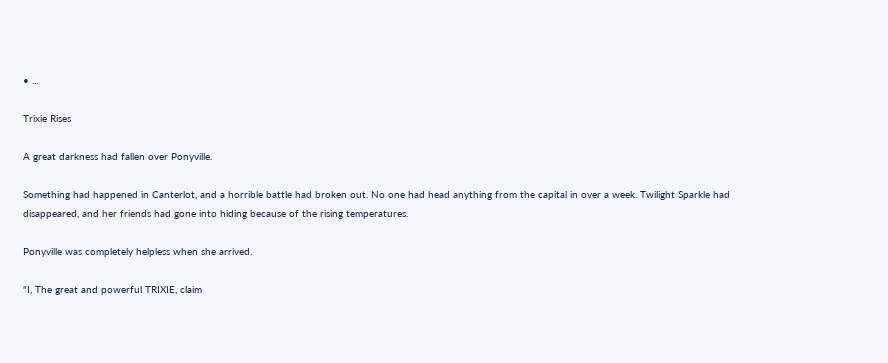• ...

Trixie Rises

A great darkness had fallen over Ponyville.

Something had happened in Canterlot, and a horrible battle had broken out. No one had head anything from the capital in over a week. Twilight Sparkle had disappeared, and her friends had gone into hiding because of the rising temperatures.

Ponyville was completely helpless when she arrived.

"I, The great and powerful TRIXIE, claim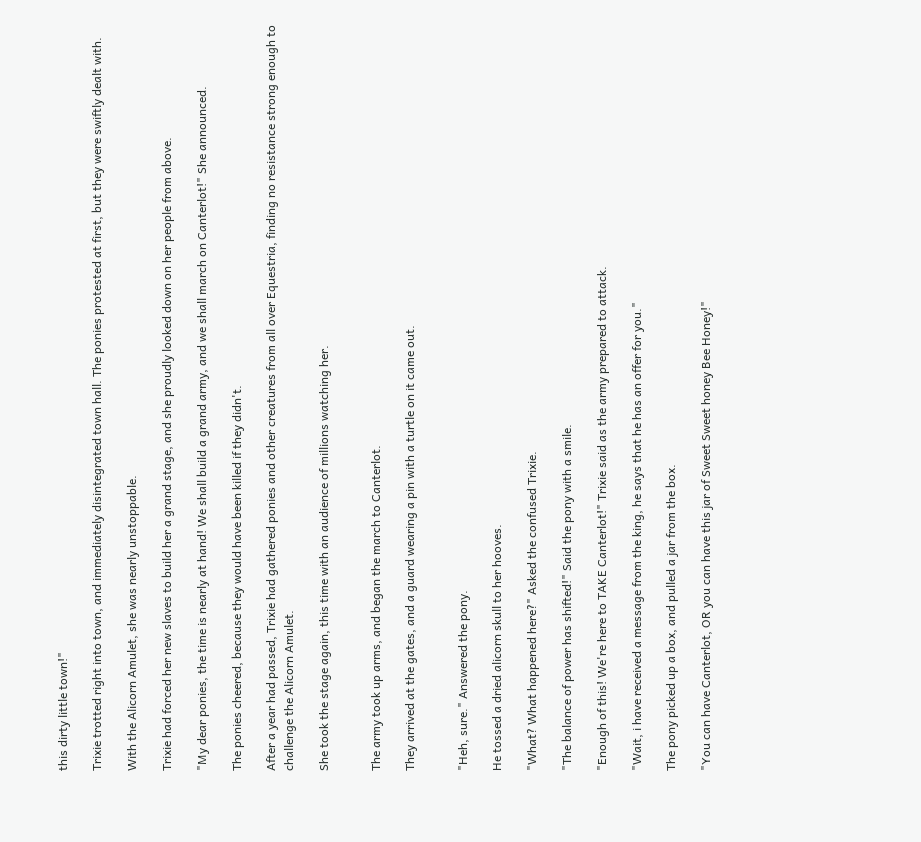this dirty little town!"

Trixie trotted right into town, and immediately disintegrated town hall. The ponies protested at first, but they were swiftly dealt with.

With the Alicorn Amulet, she was nearly unstoppable.

Trixie had forced her new slaves to build her a grand stage, and she proudly looked down on her people from above.

"My dear ponies, the time is nearly at hand! We shall build a grand army, and we shall march on Canterlot!" She announced.

The ponies cheered, because they would have been killed if they didn't.

After a year had passed, Trixie had gathered ponies and other creatures from all over Equestria, finding no resistance strong enough to challenge the Alicorn Amulet.

She took the stage again, this time with an audience of millions watching her.


The army took up arms, and began the march to Canterlot.

They arrived at the gates, and a guard wearing a pin with a turtle on it came out.


"Heh, sure." Answered the pony.

He tossed a dried alicorn skull to her hooves.

"What? What happened here?" Asked the confused Trixie.

"The balance of power has shifted!" Said the pony with a smile.

"Enough of this! We're here to TAKE Canterlot!" Trixie said as the army prepared to attack.

"Wait, i have received a message from the king, he says that he has an offer for you."

The pony picked up a box, and pulled a jar from the box.

"You can have Canterlot, OR you can have this jar of Sweet Sweet honey Bee Honey!"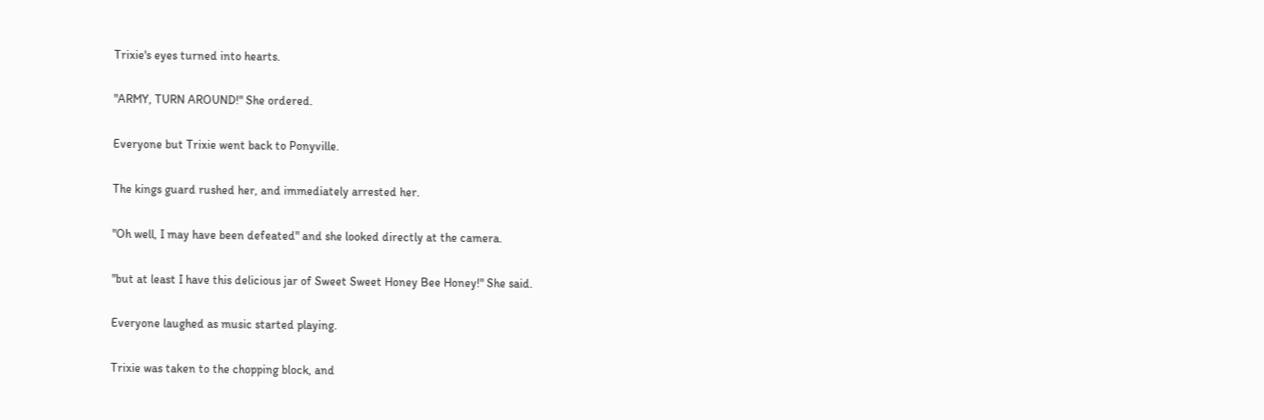Trixie's eyes turned into hearts.

"ARMY, TURN AROUND!" She ordered.

Everyone but Trixie went back to Ponyville.

The kings guard rushed her, and immediately arrested her.

"Oh well, I may have been defeated" and she looked directly at the camera.

"but at least I have this delicious jar of Sweet Sweet Honey Bee Honey!" She said.

Everyone laughed as music started playing.

Trixie was taken to the chopping block, and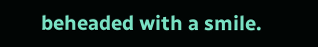beheaded with a smile.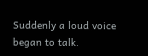Suddenly a loud voice began to talk.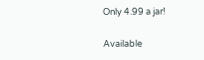Only 4.99 a jar!

Available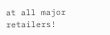at all major retailers!